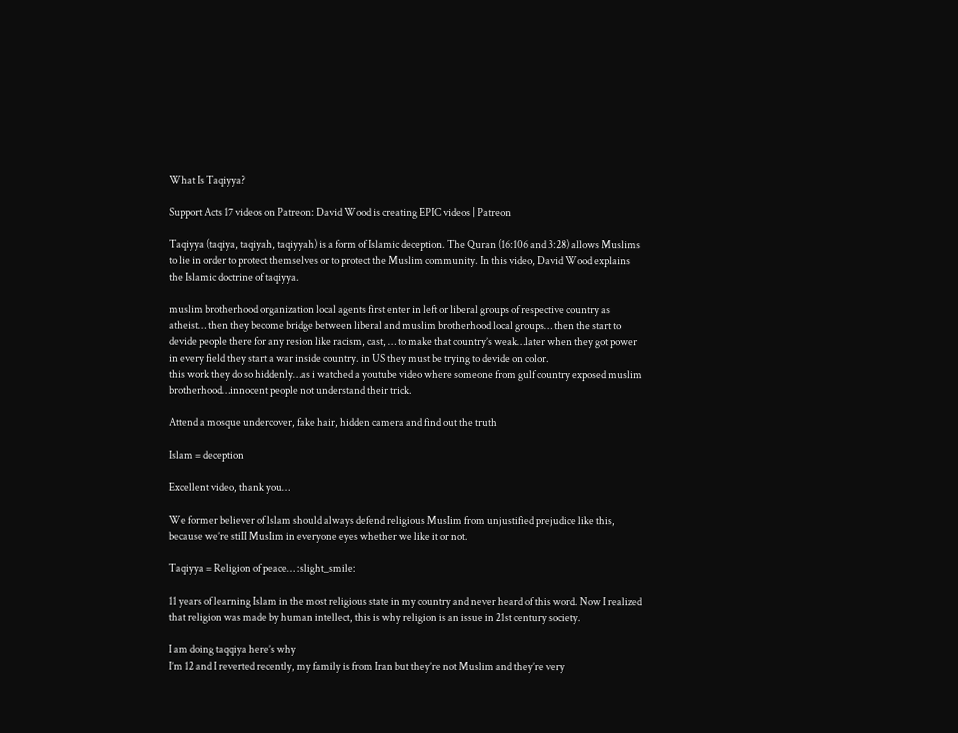What Is Taqiyya?

Support Acts 17 videos on Patreon: David Wood is creating EPIC videos | Patreon

Taqiyya (taqiya, taqiyah, taqiyyah) is a form of Islamic deception. The Quran (16:106 and 3:28) allows Muslims to lie in order to protect themselves or to protect the Muslim community. In this video, David Wood explains the Islamic doctrine of taqiyya.

muslim brotherhood organization local agents first enter in left or liberal groups of respective country as atheist… then they become bridge between liberal and muslim brotherhood local groups… then the start to devide people there for any resion like racism, cast, … to make that country’s weak…later when they got power in every field they start a war inside country. in US they must be trying to devide on color.
this work they do so hiddenly…as i watched a youtube video where someone from gulf country exposed muslim brotherhood…innocent people not understand their trick.

Attend a mosque undercover, fake hair, hidden camera and find out the truth

Islam = deception

Excellent video, thank you…

We former believer of lslam should always defend religious MusIim from unjustified prejudice like this, because we’re stiII MusIim in everyone eyes whether we like it or not.

Taqiyya = Religion of peace… :slight_smile:

11 years of learning Islam in the most religious state in my country and never heard of this word. Now I realized that religion was made by human intellect, this is why religion is an issue in 21st century society.

I am doing taqqiya here’s why
I’m 12 and I reverted recently, my family is from Iran but they’re not Muslim and they’re very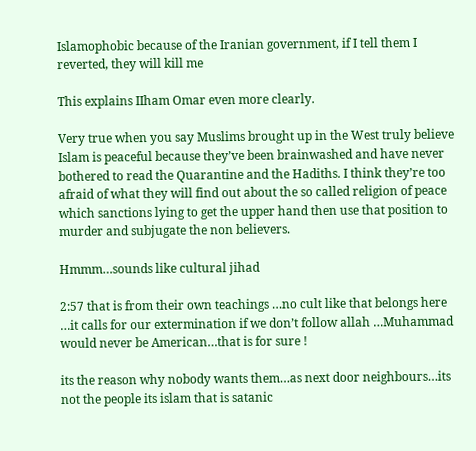Islamophobic because of the Iranian government, if I tell them I reverted, they will kill me

This explains IIham Omar even more clearly.

Very true when you say Muslims brought up in the West truly believe Islam is peaceful because they’ve been brainwashed and have never bothered to read the Quarantine and the Hadiths. I think they’re too afraid of what they will find out about the so called religion of peace which sanctions lying to get the upper hand then use that position to murder and subjugate the non believers.

Hmmm…sounds like cultural jihad

2:57 that is from their own teachings …no cult like that belongs here …it calls for our extermination if we don’t follow allah …Muhammad would never be American…that is for sure !

its the reason why nobody wants them…as next door neighbours…its not the people its islam that is satanic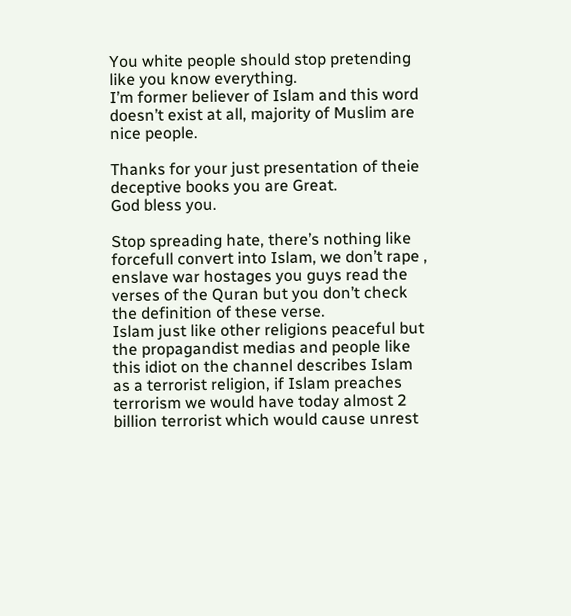You white people should stop pretending like you know everything.
I’m former believer of Islam and this word doesn’t exist at all, majority of Muslim are nice people.

Thanks for your just presentation of theie deceptive books you are Great.
God bless you.

Stop spreading hate, there’s nothing like forcefull convert into Islam, we don’t rape , enslave war hostages you guys read the verses of the Quran but you don’t check the definition of these verse.
Islam just like other religions peaceful but the propagandist medias and people like this idiot on the channel describes Islam as a terrorist religion, if Islam preaches terrorism we would have today almost 2 billion terrorist which would cause unrest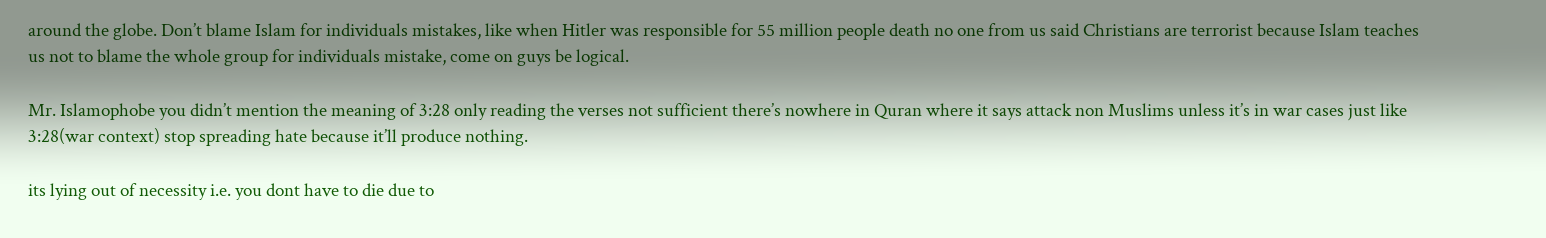around the globe. Don’t blame Islam for individuals mistakes, like when Hitler was responsible for 55 million people death no one from us said Christians are terrorist because Islam teaches us not to blame the whole group for individuals mistake, come on guys be logical.

Mr. Islamophobe you didn’t mention the meaning of 3:28 only reading the verses not sufficient there’s nowhere in Quran where it says attack non Muslims unless it’s in war cases just like 3:28(war context) stop spreading hate because it’ll produce nothing.

its lying out of necessity i.e. you dont have to die due to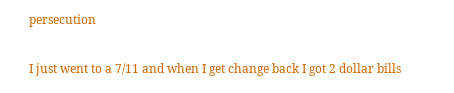persecution

I just went to a 7/11 and when I get change back I got 2 dollar bills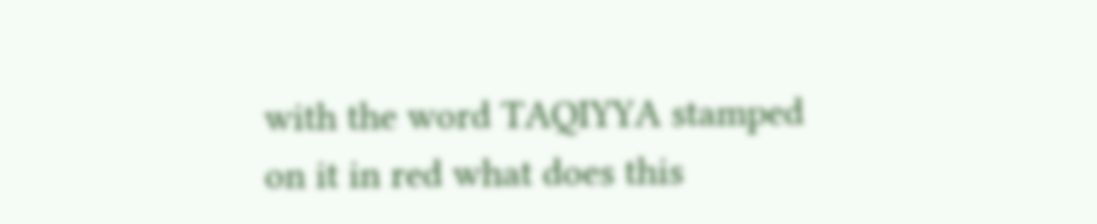with the word TAQIYYA stamped on it in red what does this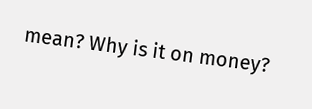mean? Why is it on money?